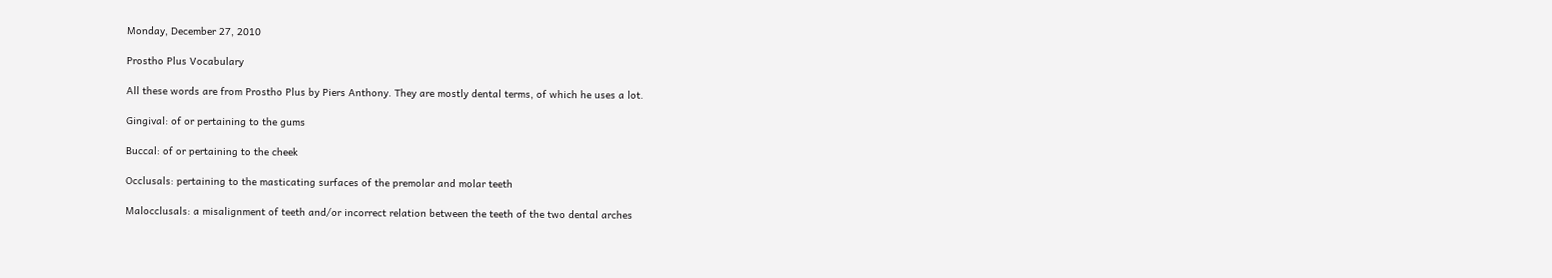Monday, December 27, 2010

Prostho Plus Vocabulary

All these words are from Prostho Plus by Piers Anthony. They are mostly dental terms, of which he uses a lot.

Gingival: of or pertaining to the gums

Buccal: of or pertaining to the cheek

Occlusals: pertaining to the masticating surfaces of the premolar and molar teeth

Malocclusals: a misalignment of teeth and/or incorrect relation between the teeth of the two dental arches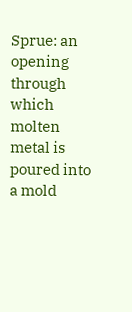Sprue: an opening through which molten metal is poured into a mold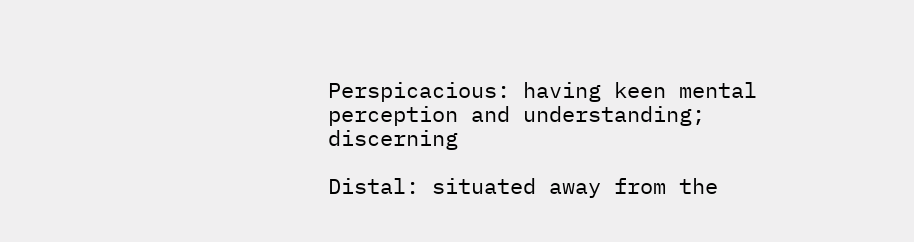Perspicacious: having keen mental perception and understanding; discerning

Distal: situated away from the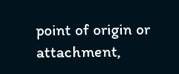point of origin or attachment,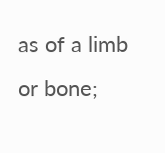as of a limb or bone;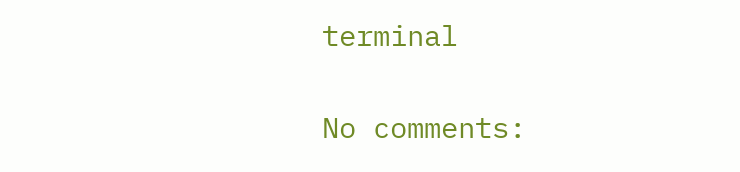terminal

No comments: